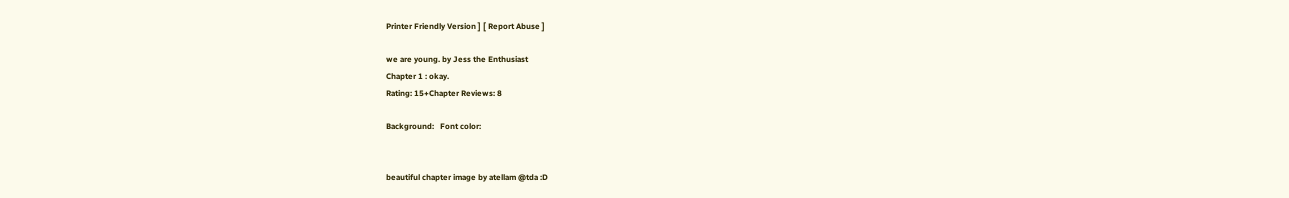Printer Friendly Version ] [ Report Abuse ]

we are young. by Jess the Enthusiast
Chapter 1 : okay.
Rating: 15+Chapter Reviews: 8

Background:   Font color:


beautiful chapter image by atellam @tda :D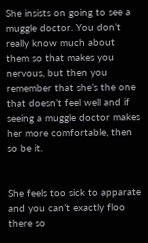She insists on going to see a muggle doctor. You don’t really know much about them so that makes you nervous, but then you remember that she’s the one that doesn’t feel well and if seeing a muggle doctor makes her more comfortable, then so be it.


She feels too sick to apparate and you can’t exactly floo there so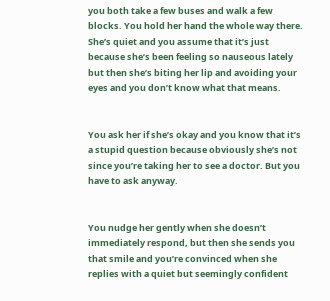you both take a few buses and walk a few blocks. You hold her hand the whole way there. She’s quiet and you assume that it’s just because she’s been feeling so nauseous lately but then she’s biting her lip and avoiding your eyes and you don’t know what that means.


You ask her if she’s okay and you know that it’s a stupid question because obviously she’s not since you’re taking her to see a doctor. But you have to ask anyway.


You nudge her gently when she doesn’t immediately respond, but then she sends you that smile and you’re convinced when she replies with a quiet but seemingly confident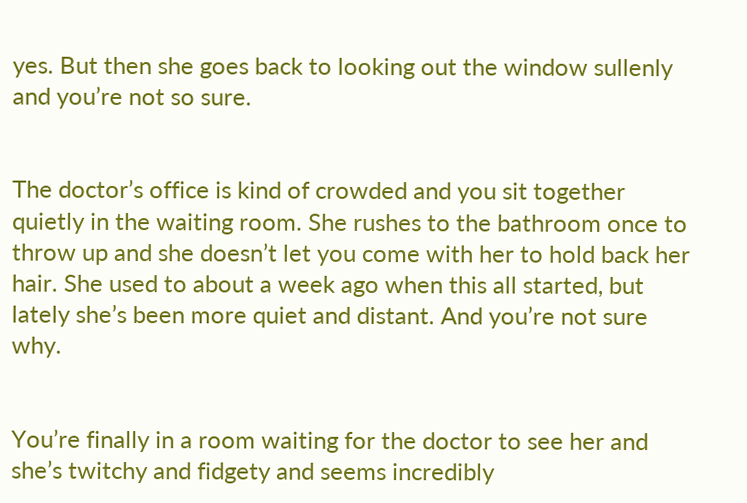yes. But then she goes back to looking out the window sullenly and you’re not so sure.


The doctor’s office is kind of crowded and you sit together quietly in the waiting room. She rushes to the bathroom once to throw up and she doesn’t let you come with her to hold back her hair. She used to about a week ago when this all started, but lately she’s been more quiet and distant. And you’re not sure why.


You’re finally in a room waiting for the doctor to see her and she’s twitchy and fidgety and seems incredibly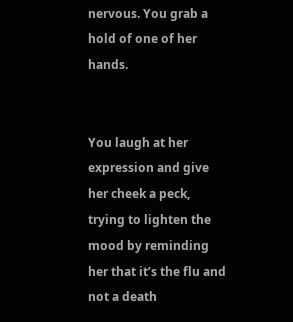nervous. You grab a hold of one of her hands.


You laugh at her expression and give her cheek a peck, trying to lighten the mood by reminding her that it’s the flu and not a death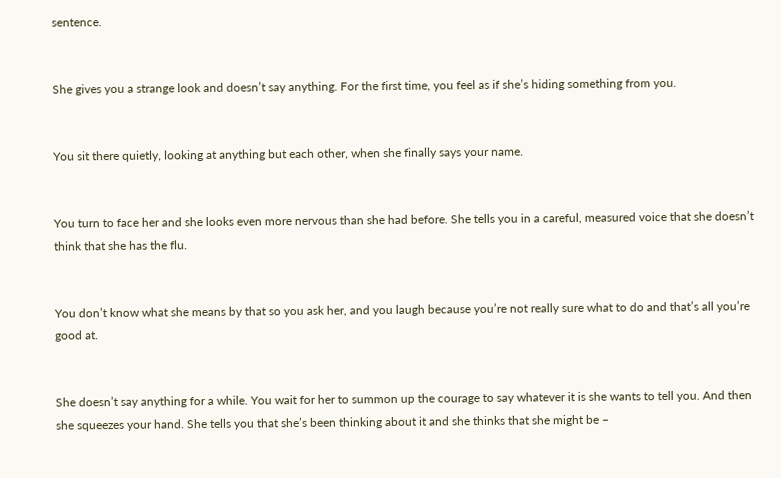sentence.


She gives you a strange look and doesn’t say anything. For the first time, you feel as if she’s hiding something from you.


You sit there quietly, looking at anything but each other, when she finally says your name.


You turn to face her and she looks even more nervous than she had before. She tells you in a careful, measured voice that she doesn’t think that she has the flu.


You don’t know what she means by that so you ask her, and you laugh because you’re not really sure what to do and that’s all you’re good at.


She doesn’t say anything for a while. You wait for her to summon up the courage to say whatever it is she wants to tell you. And then she squeezes your hand. She tells you that she’s been thinking about it and she thinks that she might be –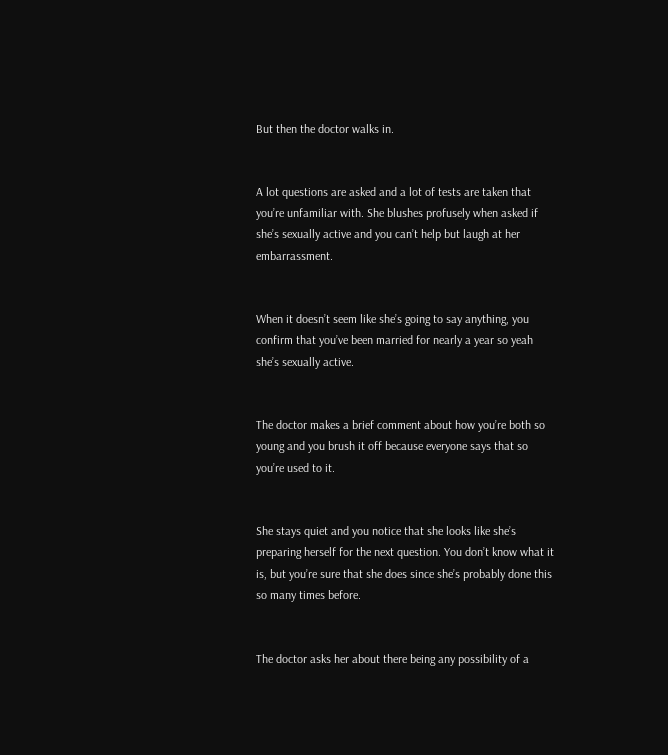But then the doctor walks in.


A lot questions are asked and a lot of tests are taken that you’re unfamiliar with. She blushes profusely when asked if she’s sexually active and you can’t help but laugh at her embarrassment.


When it doesn’t seem like she’s going to say anything, you confirm that you’ve been married for nearly a year so yeah she’s sexually active.


The doctor makes a brief comment about how you’re both so young and you brush it off because everyone says that so you’re used to it.


She stays quiet and you notice that she looks like she’s preparing herself for the next question. You don’t know what it is, but you’re sure that she does since she’s probably done this so many times before.


The doctor asks her about there being any possibility of a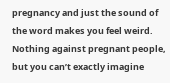pregnancy and just the sound of the word makes you feel weird. Nothing against pregnant people, but you can’t exactly imagine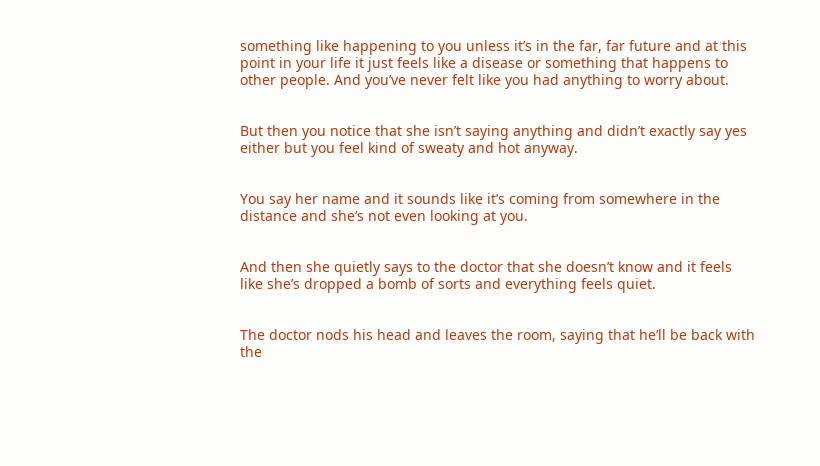something like happening to you unless it’s in the far, far future and at this point in your life it just feels like a disease or something that happens to other people. And you’ve never felt like you had anything to worry about.


But then you notice that she isn’t saying anything and didn’t exactly say yes either but you feel kind of sweaty and hot anyway.


You say her name and it sounds like it’s coming from somewhere in the distance and she’s not even looking at you.


And then she quietly says to the doctor that she doesn’t know and it feels like she’s dropped a bomb of sorts and everything feels quiet.


The doctor nods his head and leaves the room, saying that he’ll be back with the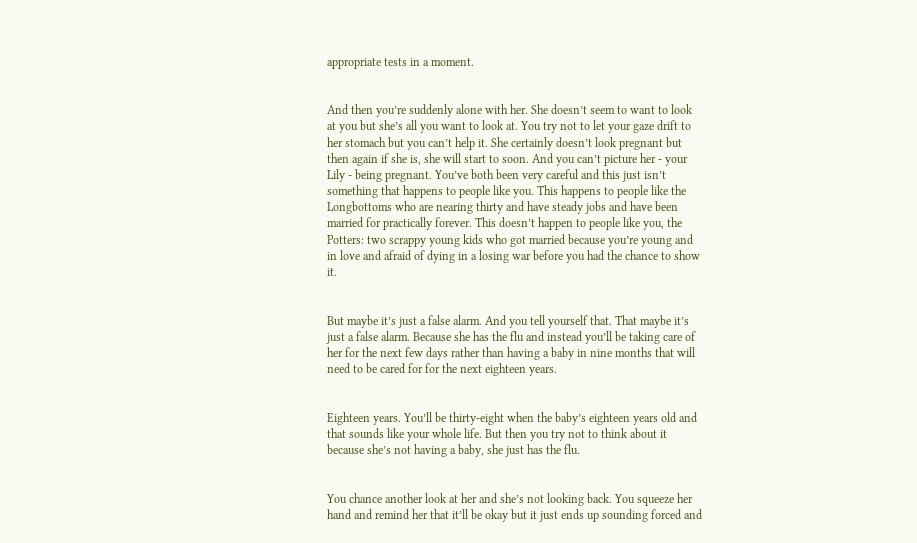appropriate tests in a moment.


And then you’re suddenly alone with her. She doesn’t seem to want to look at you but she’s all you want to look at. You try not to let your gaze drift to her stomach but you can’t help it. She certainly doesn’t look pregnant but then again if she is, she will start to soon. And you can’t picture her - your Lily - being pregnant. You’ve both been very careful and this just isn’t something that happens to people like you. This happens to people like the Longbottoms who are nearing thirty and have steady jobs and have been married for practically forever. This doesn’t happen to people like you, the Potters: two scrappy young kids who got married because you’re young and in love and afraid of dying in a losing war before you had the chance to show it.


But maybe it’s just a false alarm. And you tell yourself that. That maybe it’s just a false alarm. Because she has the flu and instead you’ll be taking care of her for the next few days rather than having a baby in nine months that will need to be cared for for the next eighteen years.


Eighteen years. You’ll be thirty-eight when the baby’s eighteen years old and that sounds like your whole life. But then you try not to think about it because she’s not having a baby, she just has the flu.


You chance another look at her and she’s not looking back. You squeeze her hand and remind her that it’ll be okay but it just ends up sounding forced and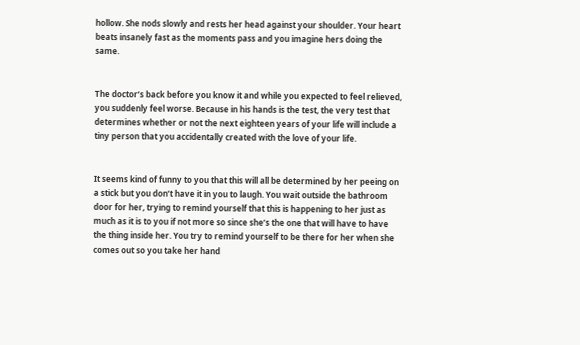hollow. She nods slowly and rests her head against your shoulder. Your heart beats insanely fast as the moments pass and you imagine hers doing the same.


The doctor’s back before you know it and while you expected to feel relieved, you suddenly feel worse. Because in his hands is the test, the very test that determines whether or not the next eighteen years of your life will include a tiny person that you accidentally created with the love of your life.


It seems kind of funny to you that this will all be determined by her peeing on a stick but you don’t have it in you to laugh. You wait outside the bathroom door for her, trying to remind yourself that this is happening to her just as much as it is to you if not more so since she’s the one that will have to have the thing inside her. You try to remind yourself to be there for her when she comes out so you take her hand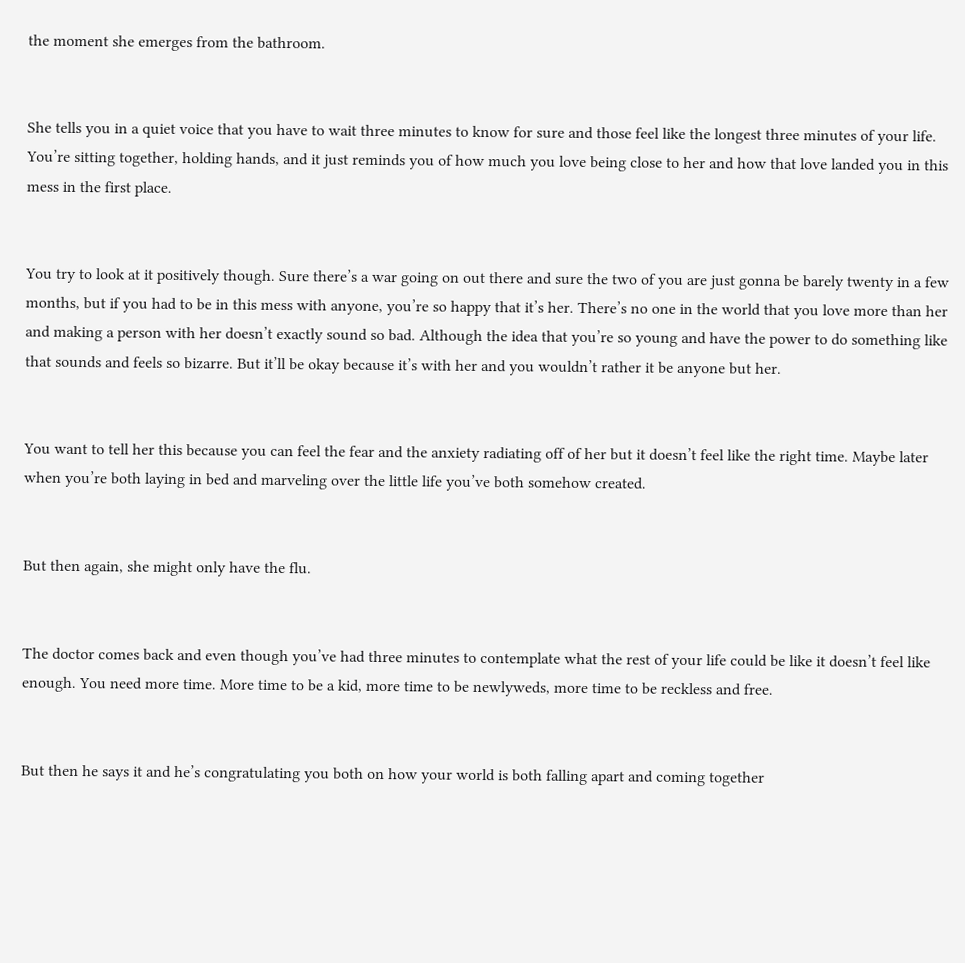the moment she emerges from the bathroom.


She tells you in a quiet voice that you have to wait three minutes to know for sure and those feel like the longest three minutes of your life. You’re sitting together, holding hands, and it just reminds you of how much you love being close to her and how that love landed you in this mess in the first place.


You try to look at it positively though. Sure there’s a war going on out there and sure the two of you are just gonna be barely twenty in a few months, but if you had to be in this mess with anyone, you’re so happy that it’s her. There’s no one in the world that you love more than her and making a person with her doesn’t exactly sound so bad. Although the idea that you’re so young and have the power to do something like that sounds and feels so bizarre. But it’ll be okay because it’s with her and you wouldn’t rather it be anyone but her.


You want to tell her this because you can feel the fear and the anxiety radiating off of her but it doesn’t feel like the right time. Maybe later when you’re both laying in bed and marveling over the little life you’ve both somehow created.


But then again, she might only have the flu.


The doctor comes back and even though you’ve had three minutes to contemplate what the rest of your life could be like it doesn’t feel like enough. You need more time. More time to be a kid, more time to be newlyweds, more time to be reckless and free.


But then he says it and he’s congratulating you both on how your world is both falling apart and coming together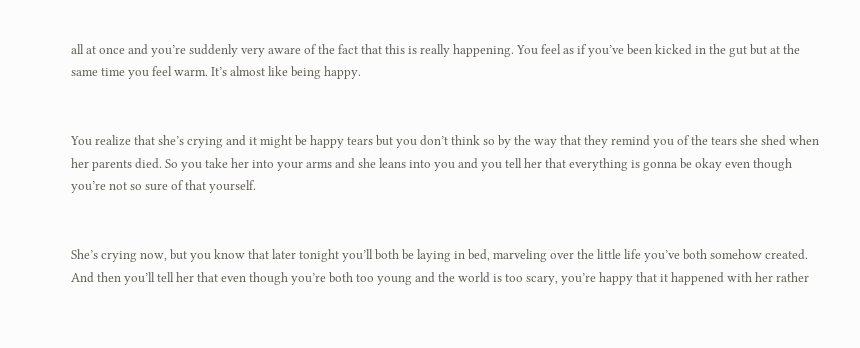all at once and you’re suddenly very aware of the fact that this is really happening. You feel as if you’ve been kicked in the gut but at the same time you feel warm. It’s almost like being happy.


You realize that she’s crying and it might be happy tears but you don’t think so by the way that they remind you of the tears she shed when her parents died. So you take her into your arms and she leans into you and you tell her that everything is gonna be okay even though you’re not so sure of that yourself.


She’s crying now, but you know that later tonight you’ll both be laying in bed, marveling over the little life you’ve both somehow created. And then you’ll tell her that even though you’re both too young and the world is too scary, you’re happy that it happened with her rather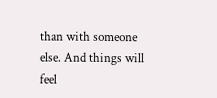than with someone else. And things will feel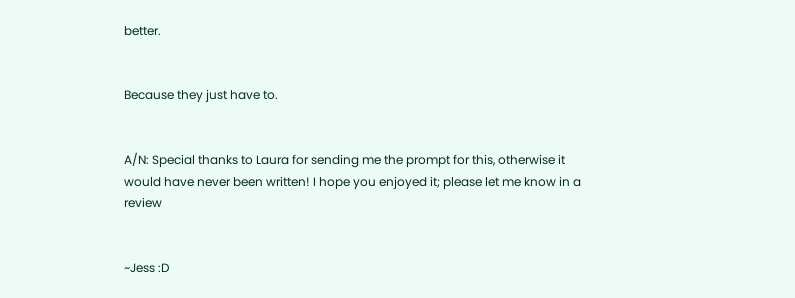better.


Because they just have to.


A/N: Special thanks to Laura for sending me the prompt for this, otherwise it would have never been written! I hope you enjoyed it; please let me know in a review


~Jess :D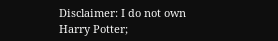Disclaimer: I do not own Harry Potter;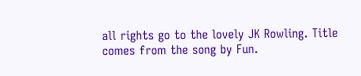all rights go to the lovely JK Rowling. Title comes from the song by Fun.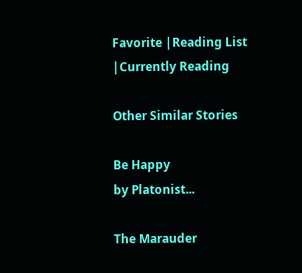Favorite |Reading List |Currently Reading

Other Similar Stories

Be Happy
by Platonist...

The Marauder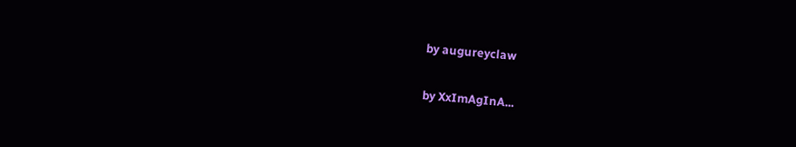by augureyclaw

by XxImAgInA...